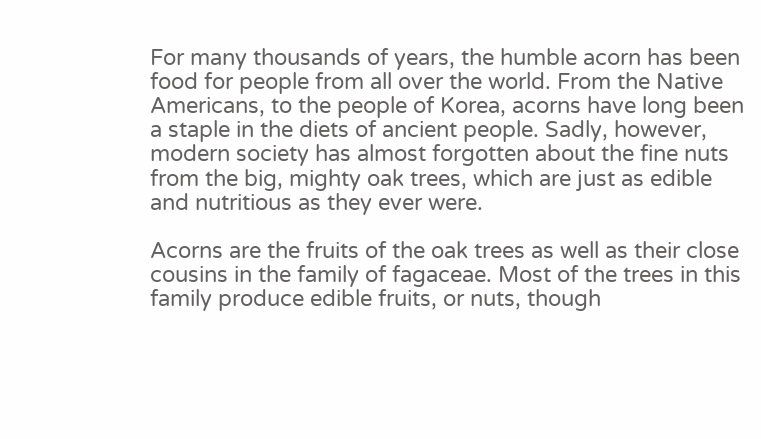For many thousands of years, the humble acorn has been food for people from all over the world. From the Native Americans, to the people of Korea, acorns have long been a staple in the diets of ancient people. Sadly, however, modern society has almost forgotten about the fine nuts from the big, mighty oak trees, which are just as edible and nutritious as they ever were.

Acorns are the fruits of the oak trees as well as their close cousins in the family of fagaceae. Most of the trees in this family produce edible fruits, or nuts, though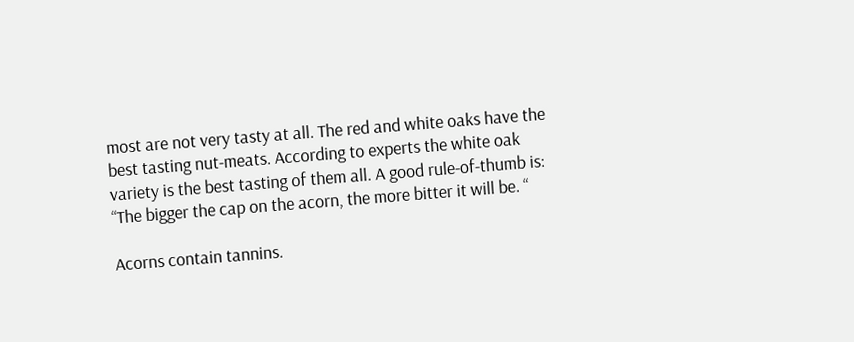most are not very tasty at all. The red and white oaks have the best tasting nut-meats. According to experts the white oak variety is the best tasting of them all. A good rule-of-thumb is: “The bigger the cap on the acorn, the more bitter it will be. “

Acorns contain tannins.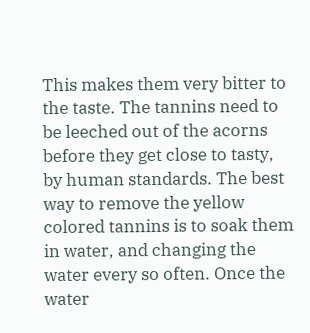This makes them very bitter to the taste. The tannins need to be leeched out of the acorns before they get close to tasty, by human standards. The best way to remove the yellow colored tannins is to soak them in water, and changing the water every so often. Once the water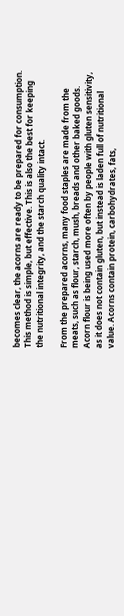becomes clear, the acorns are ready to be prepared for consumption. This method is simple, but effective. This is also the best for keeping the nutritional integrity, and the starch quality intact.

From the prepared acorns, many food staples are made from the meats, such as flour, starch, mush, breads and other baked goods. Acorn flour is being used more often by people with gluten sensitivity, as it does not contain gluten, but instead is laden full of nutritional value. Acorns contain protein, carbohydrates, fats,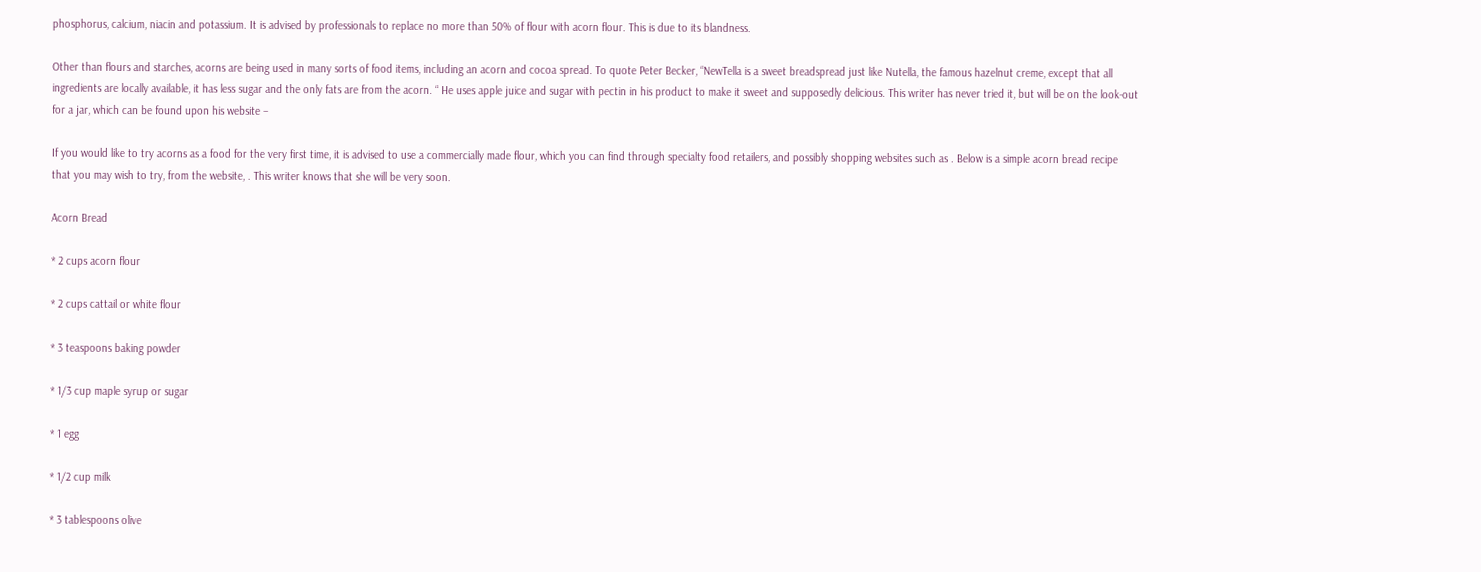phosphorus, calcium, niacin and potassium. It is advised by professionals to replace no more than 50% of flour with acorn flour. This is due to its blandness.

Other than flours and starches, acorns are being used in many sorts of food items, including an acorn and cocoa spread. To quote Peter Becker, “NewTella is a sweet breadspread just like Nutella, the famous hazelnut creme, except that all ingredients are locally available, it has less sugar and the only fats are from the acorn. “ He uses apple juice and sugar with pectin in his product to make it sweet and supposedly delicious. This writer has never tried it, but will be on the look-out for a jar, which can be found upon his website –

If you would like to try acorns as a food for the very first time, it is advised to use a commercially made flour, which you can find through specialty food retailers, and possibly shopping websites such as . Below is a simple acorn bread recipe that you may wish to try, from the website, . This writer knows that she will be very soon.

Acorn Bread

* 2 cups acorn flour

* 2 cups cattail or white flour

* 3 teaspoons baking powder

* 1/3 cup maple syrup or sugar

* 1 egg

* 1/2 cup milk

* 3 tablespoons olive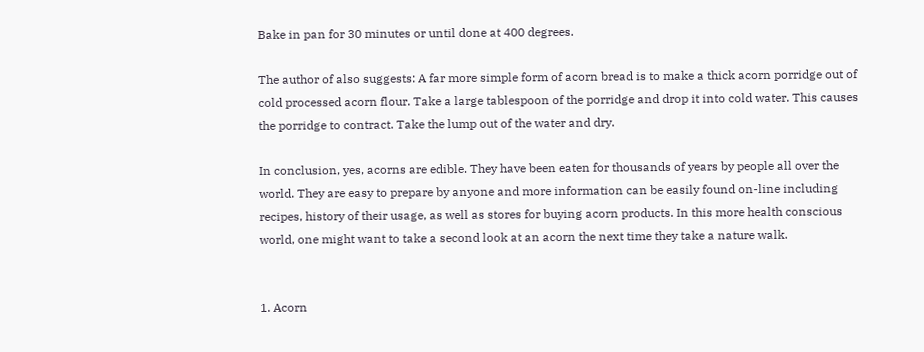Bake in pan for 30 minutes or until done at 400 degrees.

The author of also suggests: A far more simple form of acorn bread is to make a thick acorn porridge out of cold processed acorn flour. Take a large tablespoon of the porridge and drop it into cold water. This causes the porridge to contract. Take the lump out of the water and dry.

In conclusion, yes, acorns are edible. They have been eaten for thousands of years by people all over the world. They are easy to prepare by anyone and more information can be easily found on-line including recipes, history of their usage, as well as stores for buying acorn products. In this more health conscious world, one might want to take a second look at an acorn the next time they take a nature walk.


1. Acorn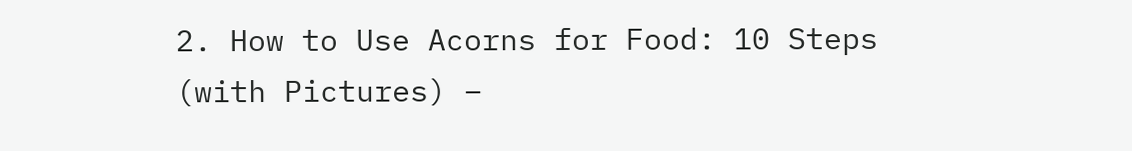2. How to Use Acorns for Food: 10 Steps (with Pictures) –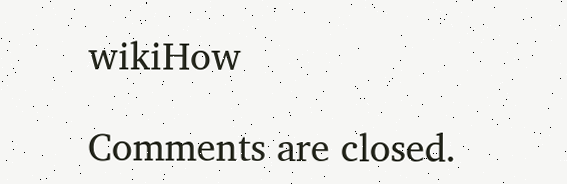wikiHow

Comments are closed.